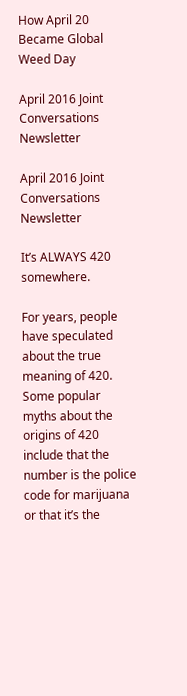How April 20 Became Global Weed Day

April 2016 Joint Conversations Newsletter

April 2016 Joint Conversations Newsletter

It’s ALWAYS 420 somewhere.

For years, people have speculated about the true meaning of 420. Some popular myths about the origins of 420 include that the number is the police code for marijuana or that it’s the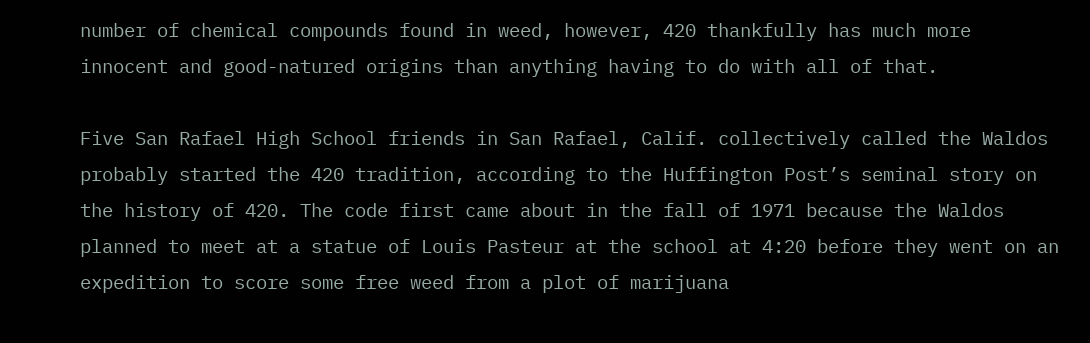number of chemical compounds found in weed, however, 420 thankfully has much more innocent and good-natured origins than anything having to do with all of that.

Five San Rafael High School friends in San Rafael, Calif. collectively called the Waldos probably started the 420 tradition, according to the Huffington Post’s seminal story on the history of 420. The code first came about in the fall of 1971 because the Waldos planned to meet at a statue of Louis Pasteur at the school at 4:20 before they went on an expedition to score some free weed from a plot of marijuana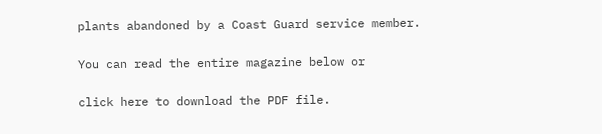plants abandoned by a Coast Guard service member.

You can read the entire magazine below or

click here to download the PDF file.